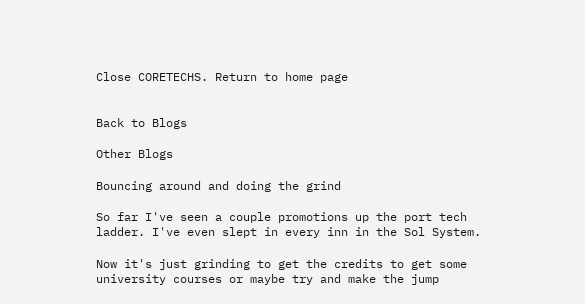Close CORETECHS. Return to home page


Back to Blogs

Other Blogs

Bouncing around and doing the grind

So far I've seen a couple promotions up the port tech ladder. I've even slept in every inn in the Sol System.

Now it's just grinding to get the credits to get some university courses or maybe try and make the jump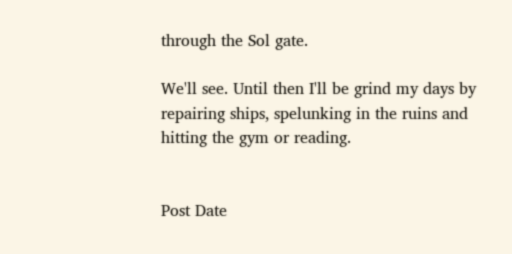through the Sol gate.

We'll see. Until then I'll be grind my days by repairing ships, spelunking in the ruins and hitting the gym or reading.


Post Date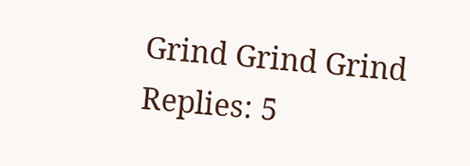Grind Grind Grind
Replies: 5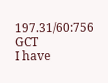197.31/60:756 GCT
I have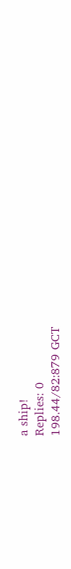a ship!
Replies: 0
198.44/82:879 GCT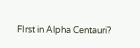FIrst in Alpha Centauri?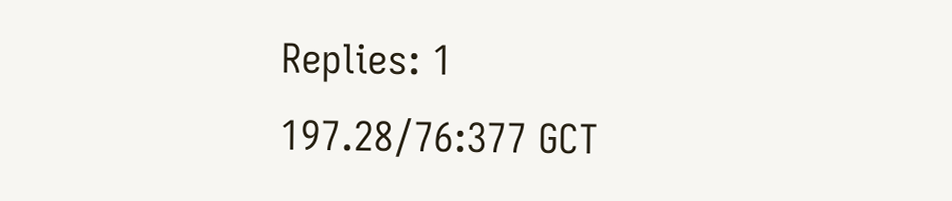Replies: 1
197.28/76:377 GCT